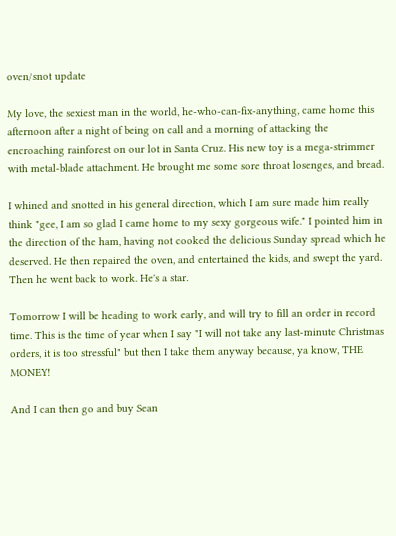oven/snot update

My love, the sexiest man in the world, he-who-can-fix-anything, came home this afternoon after a night of being on call and a morning of attacking the encroaching rainforest on our lot in Santa Cruz. His new toy is a mega-strimmer with metal-blade attachment. He brought me some sore throat losenges, and bread.

I whined and snotted in his general direction, which I am sure made him really think "gee, I am so glad I came home to my sexy gorgeous wife." I pointed him in the direction of the ham, having not cooked the delicious Sunday spread which he deserved. He then repaired the oven, and entertained the kids, and swept the yard. Then he went back to work. He's a star.

Tomorrow I will be heading to work early, and will try to fill an order in record time. This is the time of year when I say "I will not take any last-minute Christmas orders, it is too stressful" but then I take them anyway because, ya know, THE MONEY!

And I can then go and buy Sean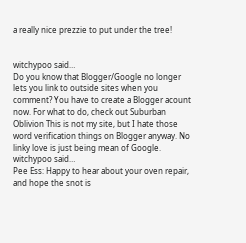a really nice prezzie to put under the tree!


witchypoo said…
Do you know that Blogger/Google no longer lets you link to outside sites when you comment? You have to create a Blogger acount now. For what to do, check out Suburban Oblivion This is not my site, but I hate those word verification things on Blogger anyway. No linky love is just being mean of Google.
witchypoo said…
Pee Ess: Happy to hear about your oven repair, and hope the snot is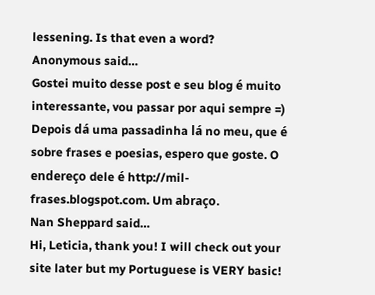lessening. Is that even a word?
Anonymous said…
Gostei muito desse post e seu blog é muito interessante, vou passar por aqui sempre =) Depois dá uma passadinha lá no meu, que é sobre frases e poesias, espero que goste. O endereço dele é http://mil-frases.blogspot.com. Um abraço.
Nan Sheppard said…
Hi, Leticia, thank you! I will check out your site later but my Portuguese is VERY basic!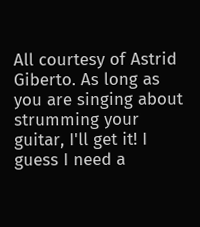All courtesy of Astrid Giberto. As long as you are singing about strumming your guitar, I'll get it! I guess I need a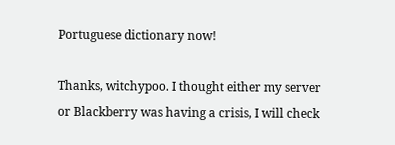Portuguese dictionary now!

Thanks, witchypoo. I thought either my server or Blackberry was having a crisis, I will check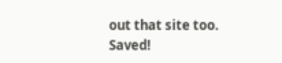out that site too. Saved!